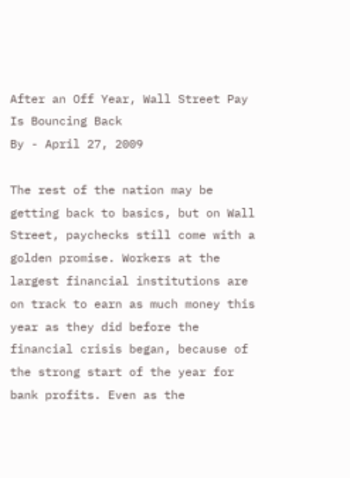After an Off Year, Wall Street Pay Is Bouncing Back
By - April 27, 2009

The rest of the nation may be getting back to basics, but on Wall Street, paychecks still come with a golden promise. Workers at the largest financial institutions are on track to earn as much money this year as they did before the financial crisis began, because of the strong start of the year for bank profits. Even as the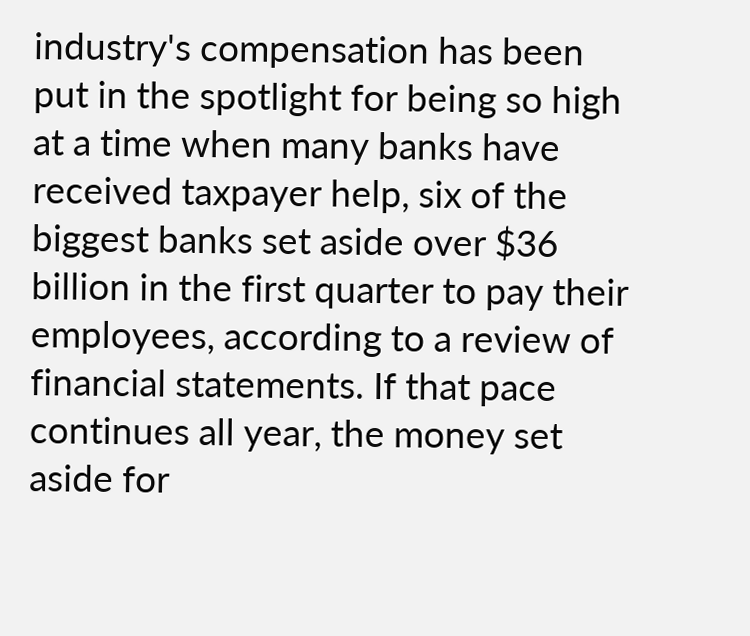industry's compensation has been put in the spotlight for being so high at a time when many banks have received taxpayer help, six of the biggest banks set aside over $36 billion in the first quarter to pay their employees, according to a review of financial statements. If that pace continues all year, the money set aside for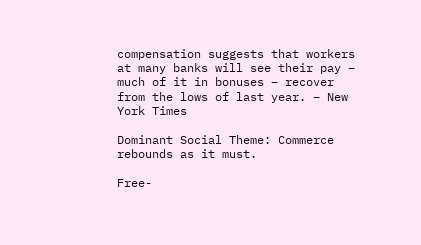compensation suggests that workers at many banks will see their pay – much of it in bonuses – recover from the lows of last year. – New York Times

Dominant Social Theme: Commerce rebounds as it must.

Free-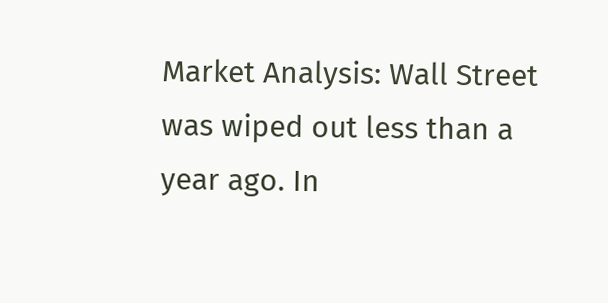Market Analysis: Wall Street was wiped out less than a year ago. In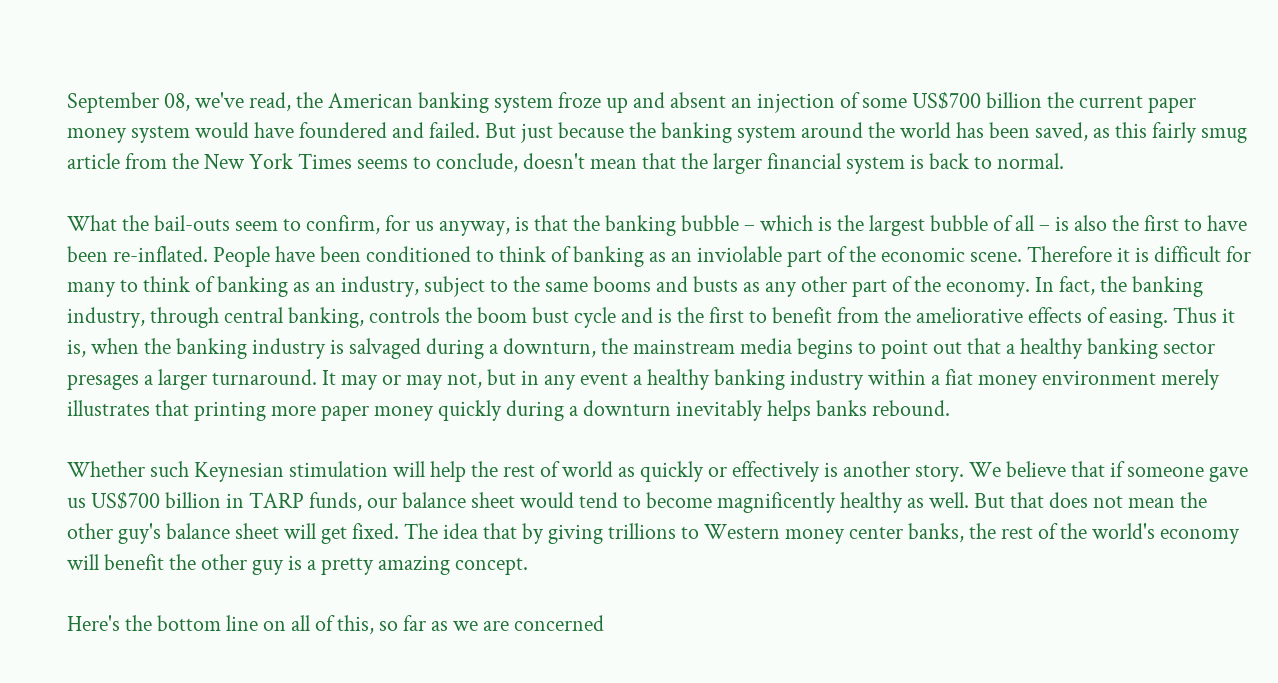September 08, we've read, the American banking system froze up and absent an injection of some US$700 billion the current paper money system would have foundered and failed. But just because the banking system around the world has been saved, as this fairly smug article from the New York Times seems to conclude, doesn't mean that the larger financial system is back to normal.

What the bail-outs seem to confirm, for us anyway, is that the banking bubble – which is the largest bubble of all – is also the first to have been re-inflated. People have been conditioned to think of banking as an inviolable part of the economic scene. Therefore it is difficult for many to think of banking as an industry, subject to the same booms and busts as any other part of the economy. In fact, the banking industry, through central banking, controls the boom bust cycle and is the first to benefit from the ameliorative effects of easing. Thus it is, when the banking industry is salvaged during a downturn, the mainstream media begins to point out that a healthy banking sector presages a larger turnaround. It may or may not, but in any event a healthy banking industry within a fiat money environment merely illustrates that printing more paper money quickly during a downturn inevitably helps banks rebound.

Whether such Keynesian stimulation will help the rest of world as quickly or effectively is another story. We believe that if someone gave us US$700 billion in TARP funds, our balance sheet would tend to become magnificently healthy as well. But that does not mean the other guy's balance sheet will get fixed. The idea that by giving trillions to Western money center banks, the rest of the world's economy will benefit the other guy is a pretty amazing concept.

Here's the bottom line on all of this, so far as we are concerned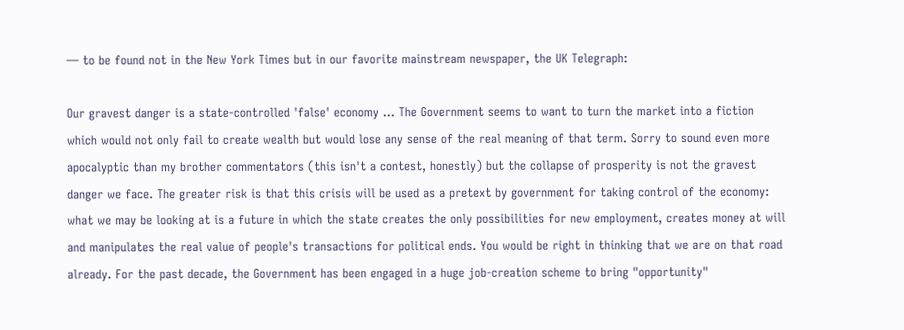— to be found not in the New York Times but in our favorite mainstream newspaper, the UK Telegraph:

Our gravest danger is a state-controlled 'false' economy … The Government seems to want to turn the market into a fiction which would not only fail to create wealth but would lose any sense of the real meaning of that term. Sorry to sound even more apocalyptic than my brother commentators (this isn't a contest, honestly) but the collapse of prosperity is not the gravest danger we face. The greater risk is that this crisis will be used as a pretext by government for taking control of the economy: what we may be looking at is a future in which the state creates the only possibilities for new employment, creates money at will and manipulates the real value of people's transactions for political ends. You would be right in thinking that we are on that road already. For the past decade, the Government has been engaged in a huge job-creation scheme to bring "opportunity"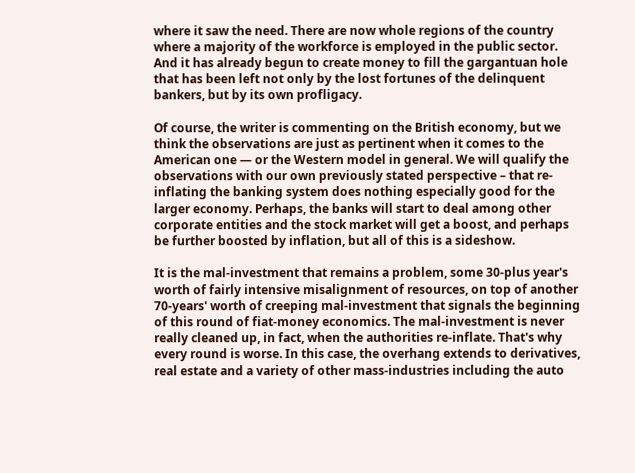where it saw the need. There are now whole regions of the country where a majority of the workforce is employed in the public sector. And it has already begun to create money to fill the gargantuan hole that has been left not only by the lost fortunes of the delinquent bankers, but by its own profligacy.

Of course, the writer is commenting on the British economy, but we think the observations are just as pertinent when it comes to the American one — or the Western model in general. We will qualify the observations with our own previously stated perspective – that re-inflating the banking system does nothing especially good for the larger economy. Perhaps, the banks will start to deal among other corporate entities and the stock market will get a boost, and perhaps be further boosted by inflation, but all of this is a sideshow.

It is the mal-investment that remains a problem, some 30-plus year's worth of fairly intensive misalignment of resources, on top of another 70-years' worth of creeping mal-investment that signals the beginning of this round of fiat-money economics. The mal-investment is never really cleaned up, in fact, when the authorities re-inflate. That's why every round is worse. In this case, the overhang extends to derivatives, real estate and a variety of other mass-industries including the auto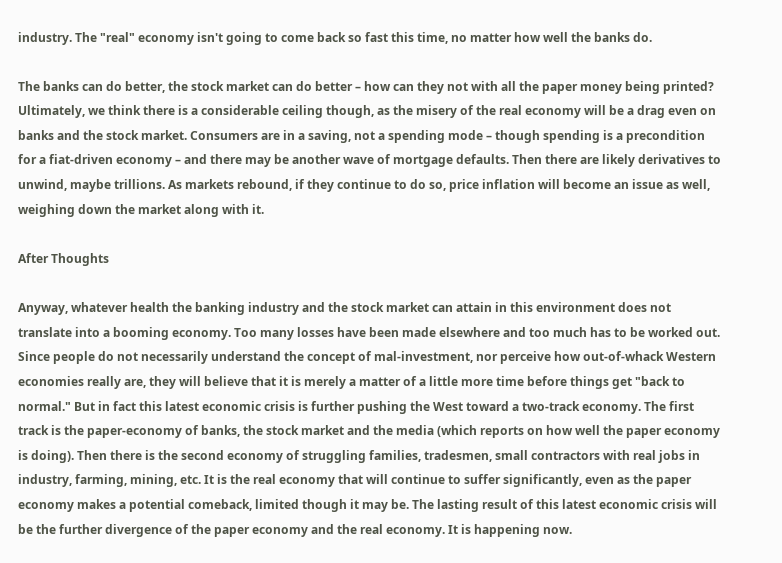industry. The "real" economy isn't going to come back so fast this time, no matter how well the banks do.

The banks can do better, the stock market can do better – how can they not with all the paper money being printed? Ultimately, we think there is a considerable ceiling though, as the misery of the real economy will be a drag even on banks and the stock market. Consumers are in a saving, not a spending mode – though spending is a precondition for a fiat-driven economy – and there may be another wave of mortgage defaults. Then there are likely derivatives to unwind, maybe trillions. As markets rebound, if they continue to do so, price inflation will become an issue as well, weighing down the market along with it.

After Thoughts

Anyway, whatever health the banking industry and the stock market can attain in this environment does not translate into a booming economy. Too many losses have been made elsewhere and too much has to be worked out. Since people do not necessarily understand the concept of mal-investment, nor perceive how out-of-whack Western economies really are, they will believe that it is merely a matter of a little more time before things get "back to normal." But in fact this latest economic crisis is further pushing the West toward a two-track economy. The first track is the paper-economy of banks, the stock market and the media (which reports on how well the paper economy is doing). Then there is the second economy of struggling families, tradesmen, small contractors with real jobs in industry, farming, mining, etc. It is the real economy that will continue to suffer significantly, even as the paper economy makes a potential comeback, limited though it may be. The lasting result of this latest economic crisis will be the further divergence of the paper economy and the real economy. It is happening now.